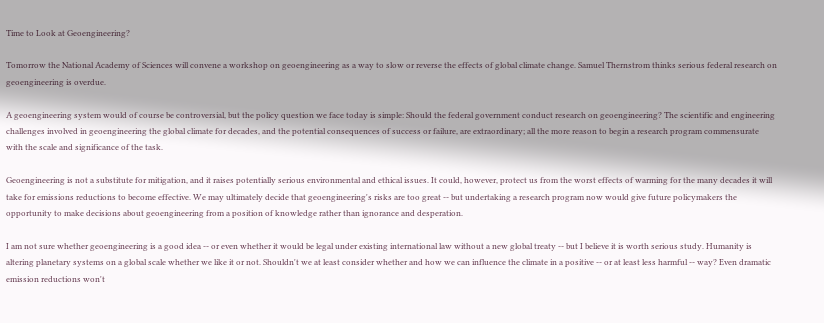Time to Look at Geoengineering?

Tomorrow the National Academy of Sciences will convene a workshop on geoengineering as a way to slow or reverse the effects of global climate change. Samuel Thernstrom thinks serious federal research on geoengineering is overdue.

A geoengineering system would of course be controversial, but the policy question we face today is simple: Should the federal government conduct research on geoengineering? The scientific and engineering challenges involved in geoengineering the global climate for decades, and the potential consequences of success or failure, are extraordinary; all the more reason to begin a research program commensurate with the scale and significance of the task.

Geoengineering is not a substitute for mitigation, and it raises potentially serious environmental and ethical issues. It could, however, protect us from the worst effects of warming for the many decades it will take for emissions reductions to become effective. We may ultimately decide that geoengineering's risks are too great -- but undertaking a research program now would give future policymakers the opportunity to make decisions about geoengineering from a position of knowledge rather than ignorance and desperation.

I am not sure whether geoengineering is a good idea -- or even whether it would be legal under existing international law without a new global treaty -- but I believe it is worth serious study. Humanity is altering planetary systems on a global scale whether we like it or not. Shouldn't we at least consider whether and how we can influence the climate in a positive -- or at least less harmful -- way? Even dramatic emission reductions won't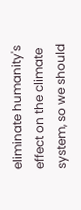eliminate humanity's effect on the climate system, so we should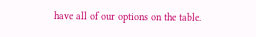have all of our options on the table.